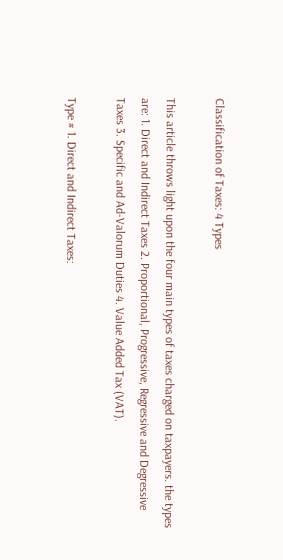Classification of Taxes: 4 Types

This article throws light upon the four main types of taxes charged on taxpayers. the types are: 1. Direct and Indirect Taxes 2. Proportional, Progressive, Regressive and Degressive Taxes 3. Specific and Ad-Valorum Duties 4. Value Added Tax (VAT).

Type # 1. Direct and Indirect Taxes: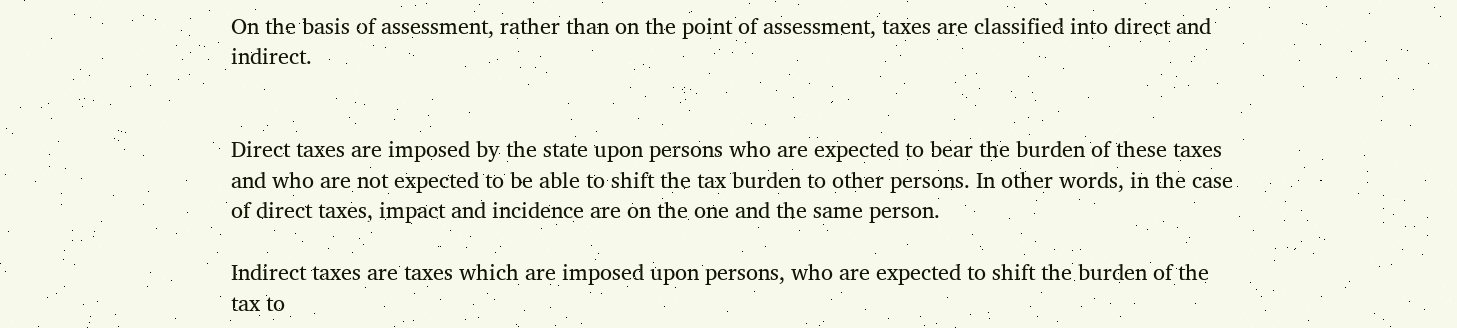On the basis of assessment, rather than on the point of assessment, taxes are classified into direct and indirect.


Direct taxes are imposed by the state upon persons who are expected to bear the burden of these taxes and who are not expected to be able to shift the tax burden to other persons. In other words, in the case of direct taxes, impact and incidence are on the one and the same person.

Indirect taxes are taxes which are imposed upon persons, who are expected to shift the burden of the tax to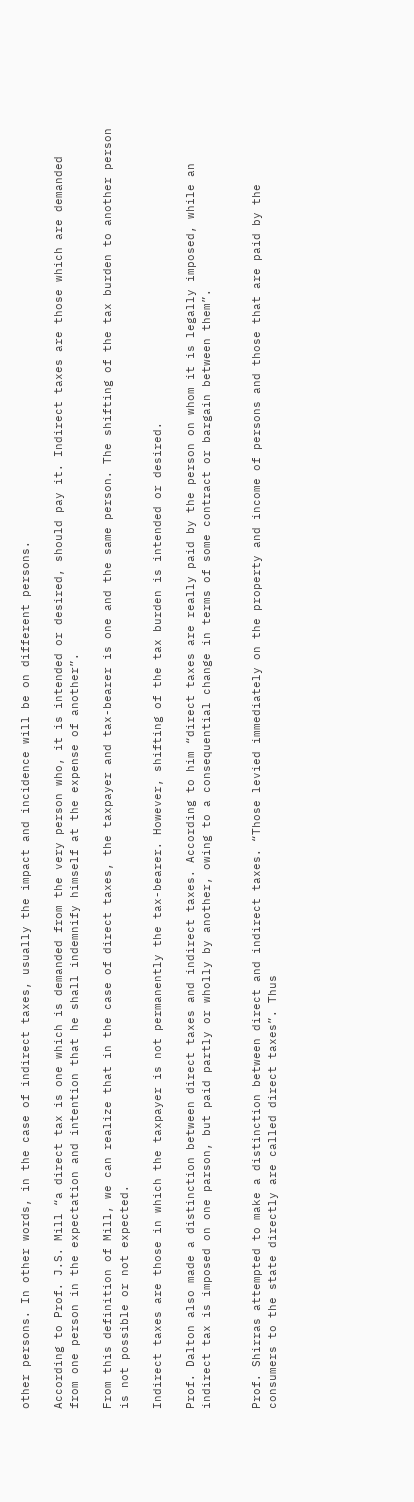other persons. In other words, in the case of indirect taxes, usually the impact and incidence will be on different persons.

According to Prof. J.S. Mill “a direct tax is one which is demanded from the very person who, it is intended or desired, should pay it. Indirect taxes are those which are demanded from one person in the expectation and intention that he shall indemnify himself at the expense of another”.

From this definition of Mill, we can realize that in the case of direct taxes, the taxpayer and tax-bearer is one and the same person. The shifting of the tax burden to another person is not possible or not expected.

Indirect taxes are those in which the taxpayer is not permanently the tax-bearer. However, shifting of the tax burden is intended or desired.

Prof. Dalton also made a distinction between direct taxes and indirect taxes. According to him “direct taxes are really paid by the person on whom it is legally imposed, while an indirect tax is imposed on one parson, but paid partly or wholly by another, owing to a consequential change in terms of some contract or bargain between them”.


Prof. Shirras attempted to make a distinction between direct and indirect taxes. “Those levied immediately on the property and income of persons and those that are paid by the consumers to the state directly are called direct taxes”. Thus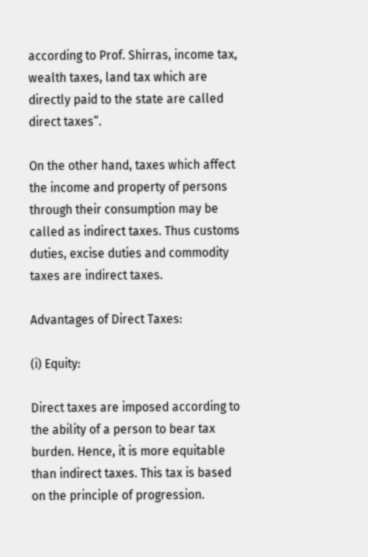according to Prof. Shirras, income tax, wealth taxes, land tax which are directly paid to the state are called direct taxes”.

On the other hand, taxes which affect the income and property of persons through their consumption may be called as indirect taxes. Thus customs duties, excise duties and commodity taxes are indirect taxes.

Advantages of Direct Taxes:

(i) Equity:

Direct taxes are imposed according to the ability of a person to bear tax burden. Hence, it is more equitable than indirect taxes. This tax is based on the principle of progression.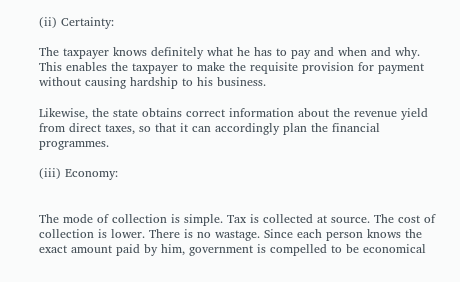(ii) Certainty:

The taxpayer knows definitely what he has to pay and when and why. This enables the taxpayer to make the requisite provision for payment without causing hardship to his business.

Likewise, the state obtains correct information about the revenue yield from direct taxes, so that it can accordingly plan the financial programmes.

(iii) Economy:


The mode of collection is simple. Tax is collected at source. The cost of collection is lower. There is no wastage. Since each person knows the exact amount paid by him, government is compelled to be economical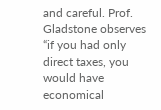and careful. Prof. Gladstone observes “if you had only direct taxes, you would have economical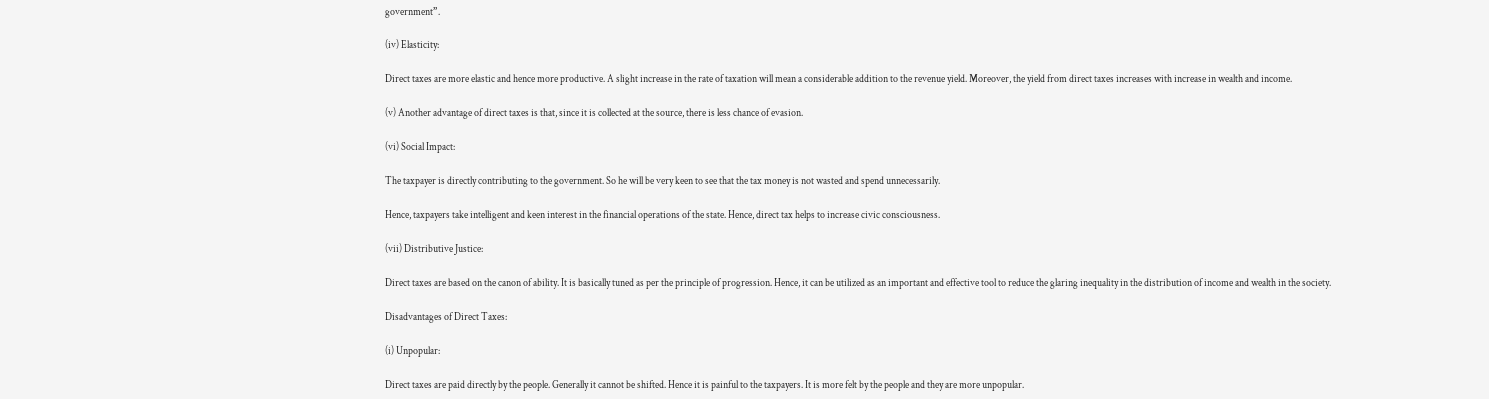government”.

(iv) Elasticity:

Direct taxes are more elastic and hence more productive. A slight increase in the rate of taxation will mean a considerable addition to the revenue yield. Moreover, the yield from direct taxes increases with increase in wealth and income.

(v) Another advantage of direct taxes is that, since it is collected at the source, there is less chance of evasion.

(vi) Social Impact:

The taxpayer is directly contributing to the government. So he will be very keen to see that the tax money is not wasted and spend unnecessarily.

Hence, taxpayers take intelligent and keen interest in the financial operations of the state. Hence, direct tax helps to increase civic consciousness.

(vii) Distributive Justice:

Direct taxes are based on the canon of ability. It is basically tuned as per the principle of progression. Hence, it can be utilized as an important and effective tool to reduce the glaring inequality in the distribution of income and wealth in the society.

Disadvantages of Direct Taxes:

(i) Unpopular:

Direct taxes are paid directly by the people. Generally it cannot be shifted. Hence it is painful to the taxpayers. It is more felt by the people and they are more unpopular.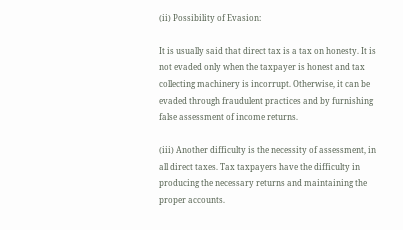(ii) Possibility of Evasion:

It is usually said that direct tax is a tax on honesty. It is not evaded only when the taxpayer is honest and tax collecting machinery is incorrupt. Otherwise, it can be evaded through fraudulent practices and by furnishing false assessment of income returns.

(iii) Another difficulty is the necessity of assessment, in all direct taxes. Tax taxpayers have the difficulty in producing the necessary returns and maintaining the proper accounts.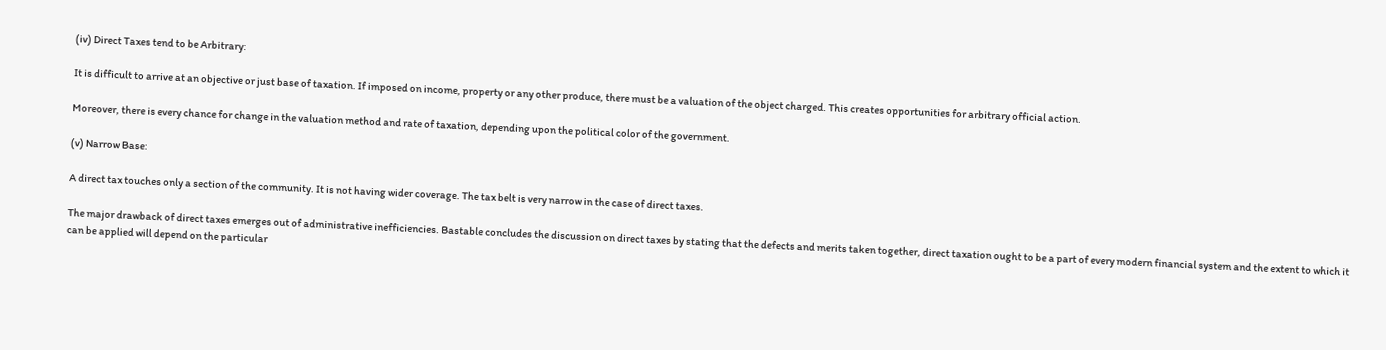(iv) Direct Taxes tend to be Arbitrary:

It is difficult to arrive at an objective or just base of taxation. If imposed on income, property or any other produce, there must be a valuation of the object charged. This creates opportunities for arbitrary official action.

Moreover, there is every chance for change in the valuation method and rate of taxation, depending upon the political color of the government.

(v) Narrow Base:

A direct tax touches only a section of the community. It is not having wider coverage. The tax belt is very narrow in the case of direct taxes.

The major drawback of direct taxes emerges out of administrative inefficiencies. Bastable concludes the discussion on direct taxes by stating that the defects and merits taken together, direct taxation ought to be a part of every modern financial system and the extent to which it can be applied will depend on the particular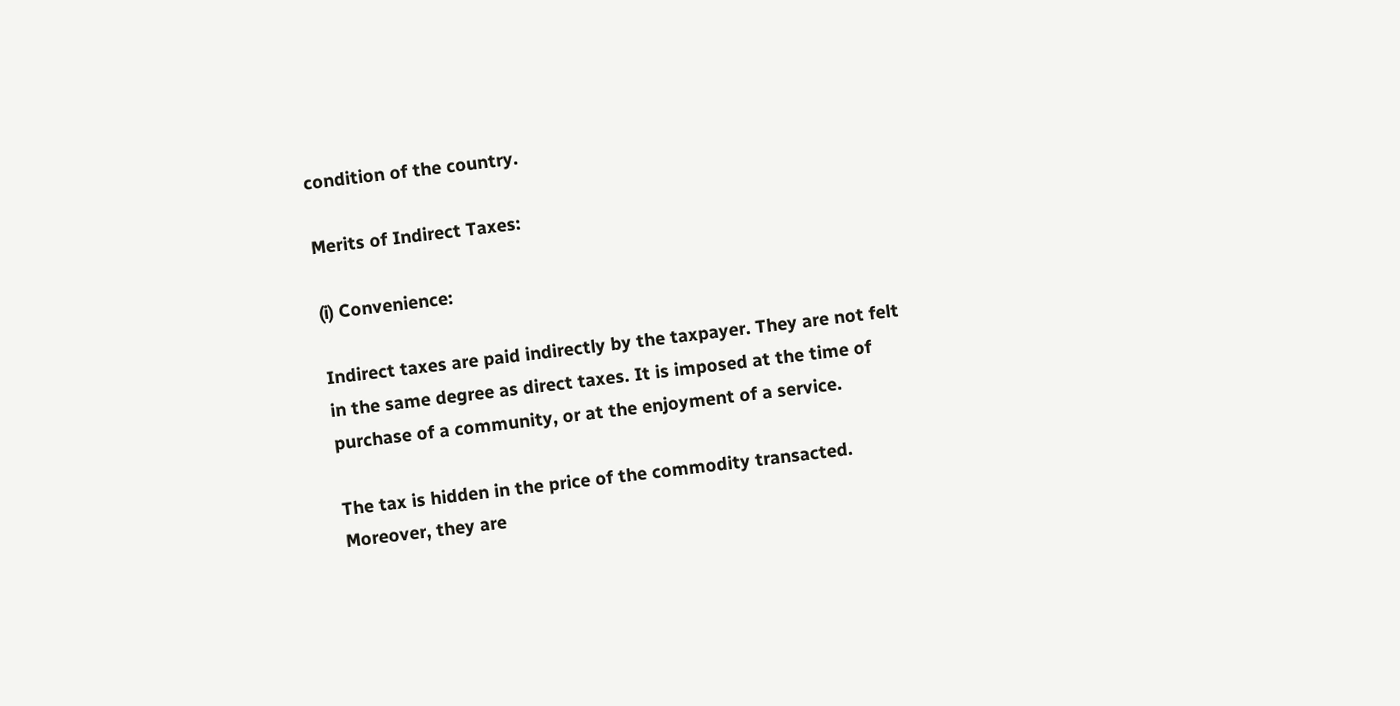condition of the country.

Merits of Indirect Taxes:

(i) Convenience:

Indirect taxes are paid indirectly by the taxpayer. They are not felt in the same degree as direct taxes. It is imposed at the time of purchase of a community, or at the enjoyment of a service.

The tax is hidden in the price of the commodity transacted. Moreover, they are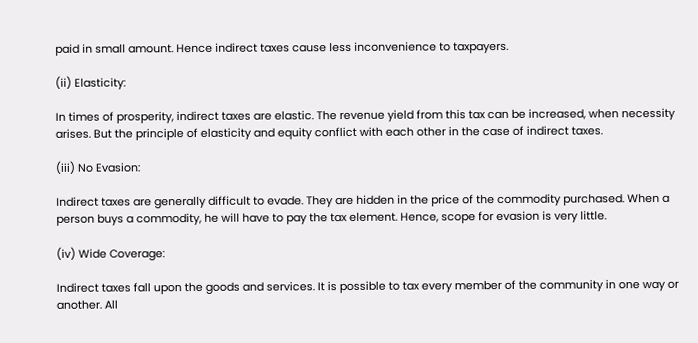paid in small amount. Hence indirect taxes cause less inconvenience to taxpayers.

(ii) Elasticity:

In times of prosperity, indirect taxes are elastic. The revenue yield from this tax can be increased, when necessity arises. But the principle of elasticity and equity conflict with each other in the case of indirect taxes.

(iii) No Evasion:

Indirect taxes are generally difficult to evade. They are hidden in the price of the commodity purchased. When a person buys a commodity, he will have to pay the tax element. Hence, scope for evasion is very little.

(iv) Wide Coverage:

Indirect taxes fall upon the goods and services. It is possible to tax every member of the community in one way or another. All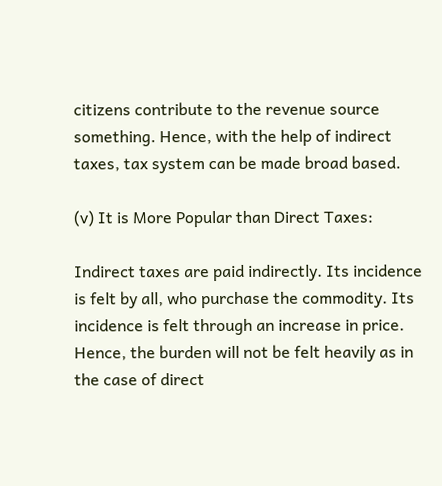citizens contribute to the revenue source something. Hence, with the help of indirect taxes, tax system can be made broad based.

(v) It is More Popular than Direct Taxes:

Indirect taxes are paid indirectly. Its incidence is felt by all, who purchase the commodity. Its incidence is felt through an increase in price. Hence, the burden will not be felt heavily as in the case of direct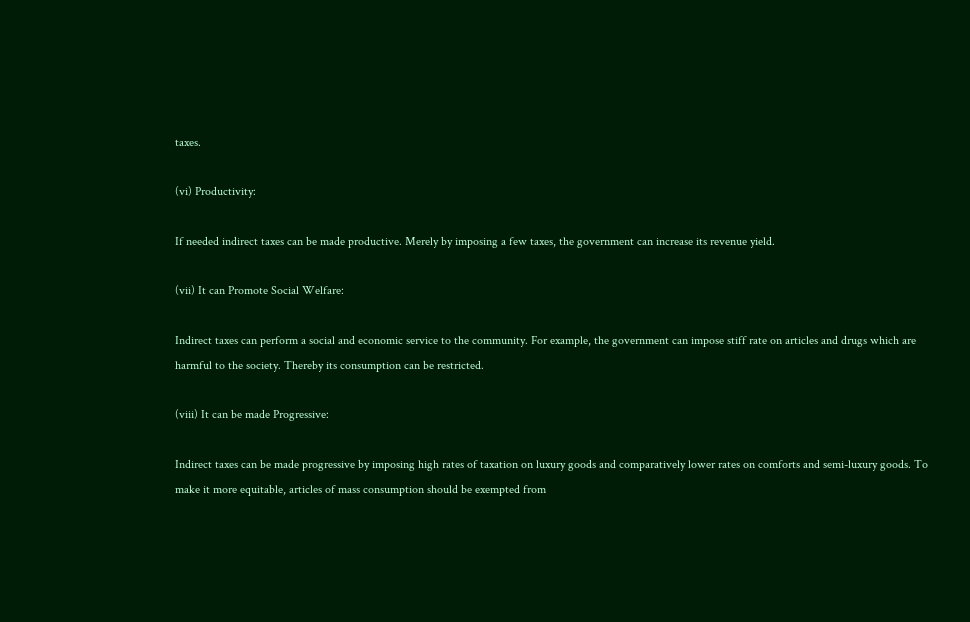taxes.

(vi) Productivity:

If needed indirect taxes can be made productive. Merely by imposing a few taxes, the government can increase its revenue yield.

(vii) It can Promote Social Welfare:

Indirect taxes can perform a social and economic service to the community. For example, the government can impose stiff rate on articles and drugs which are harmful to the society. Thereby its consumption can be restricted.

(viii) It can be made Progressive:

Indirect taxes can be made progressive by imposing high rates of taxation on luxury goods and comparatively lower rates on comforts and semi-luxury goods. To make it more equitable, articles of mass consumption should be exempted from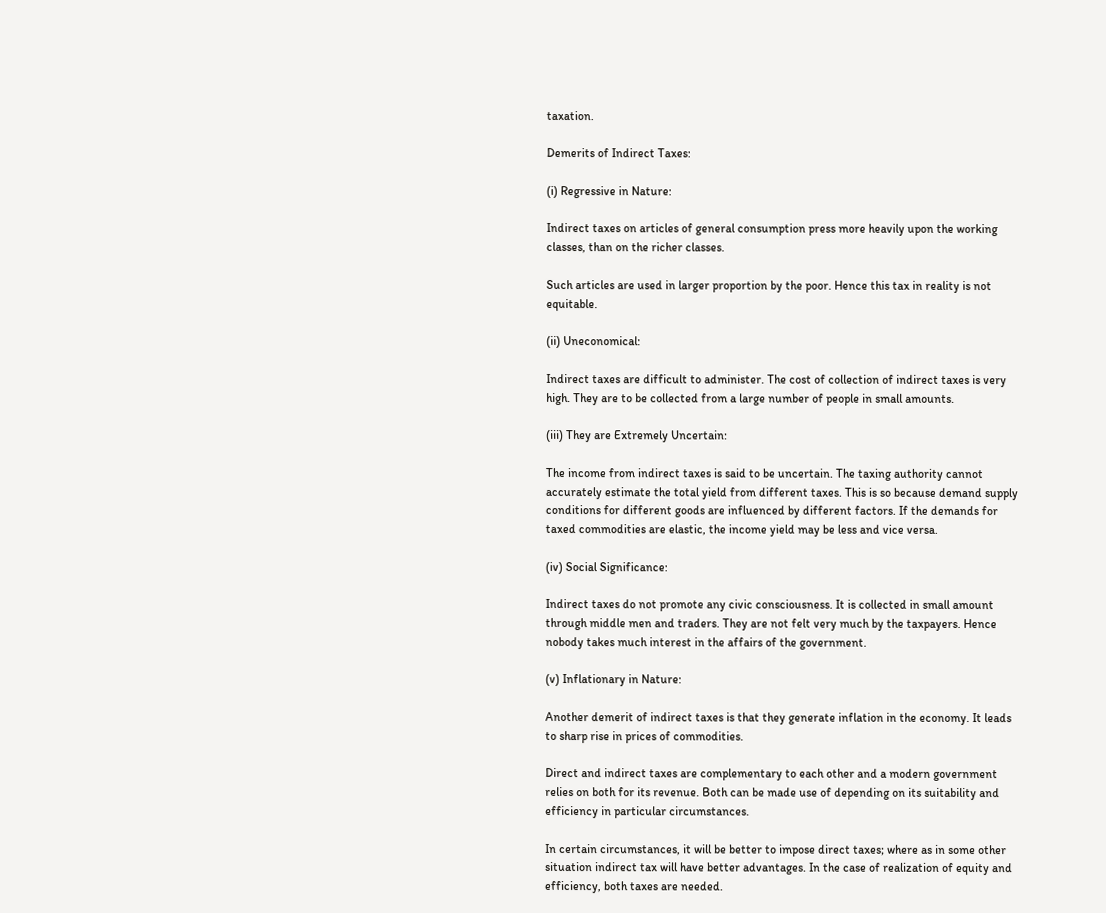taxation.

Demerits of Indirect Taxes:

(i) Regressive in Nature:

Indirect taxes on articles of general consumption press more heavily upon the working classes, than on the richer classes.

Such articles are used in larger proportion by the poor. Hence this tax in reality is not equitable.

(ii) Uneconomical:

Indirect taxes are difficult to administer. The cost of collection of indirect taxes is very high. They are to be collected from a large number of people in small amounts.

(iii) They are Extremely Uncertain:

The income from indirect taxes is said to be uncertain. The taxing authority cannot accurately estimate the total yield from different taxes. This is so because demand supply conditions for different goods are influenced by different factors. If the demands for taxed commodities are elastic, the income yield may be less and vice versa.

(iv) Social Significance:

Indirect taxes do not promote any civic consciousness. It is collected in small amount through middle men and traders. They are not felt very much by the taxpayers. Hence nobody takes much interest in the affairs of the government.

(v) Inflationary in Nature:

Another demerit of indirect taxes is that they generate inflation in the economy. It leads to sharp rise in prices of commodities.

Direct and indirect taxes are complementary to each other and a modern government relies on both for its revenue. Both can be made use of depending on its suitability and efficiency in particular circumstances.

In certain circumstances, it will be better to impose direct taxes; where as in some other situation indirect tax will have better advantages. In the case of realization of equity and efficiency, both taxes are needed.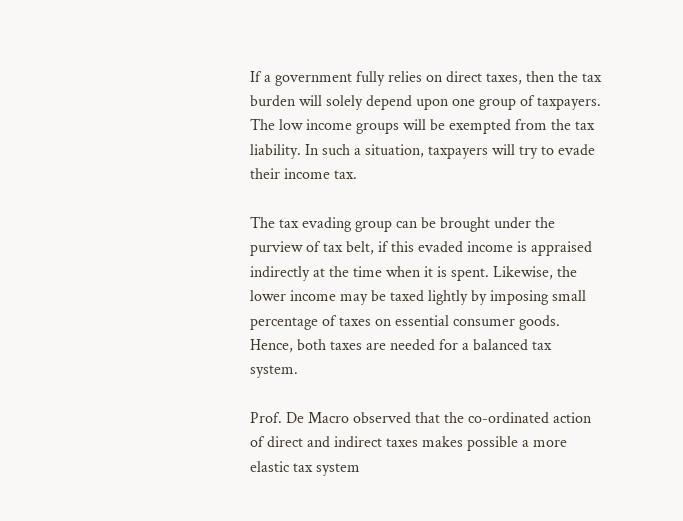If a government fully relies on direct taxes, then the tax burden will solely depend upon one group of taxpayers. The low income groups will be exempted from the tax liability. In such a situation, taxpayers will try to evade their income tax.

The tax evading group can be brought under the purview of tax belt, if this evaded income is appraised indirectly at the time when it is spent. Likewise, the lower income may be taxed lightly by imposing small percentage of taxes on essential consumer goods. Hence, both taxes are needed for a balanced tax system.

Prof. De Macro observed that the co-ordinated action of direct and indirect taxes makes possible a more elastic tax system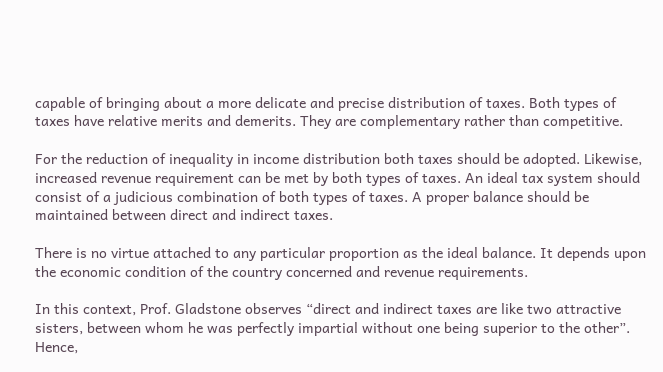capable of bringing about a more delicate and precise distribution of taxes. Both types of taxes have relative merits and demerits. They are complementary rather than competitive.

For the reduction of inequality in income distribution both taxes should be adopted. Likewise, increased revenue requirement can be met by both types of taxes. An ideal tax system should consist of a judicious combination of both types of taxes. A proper balance should be maintained between direct and indirect taxes.

There is no virtue attached to any particular proportion as the ideal balance. It depends upon the economic condition of the country concerned and revenue requirements.

In this context, Prof. Gladstone observes “direct and indirect taxes are like two attractive sisters, between whom he was perfectly impartial without one being superior to the other”. Hence,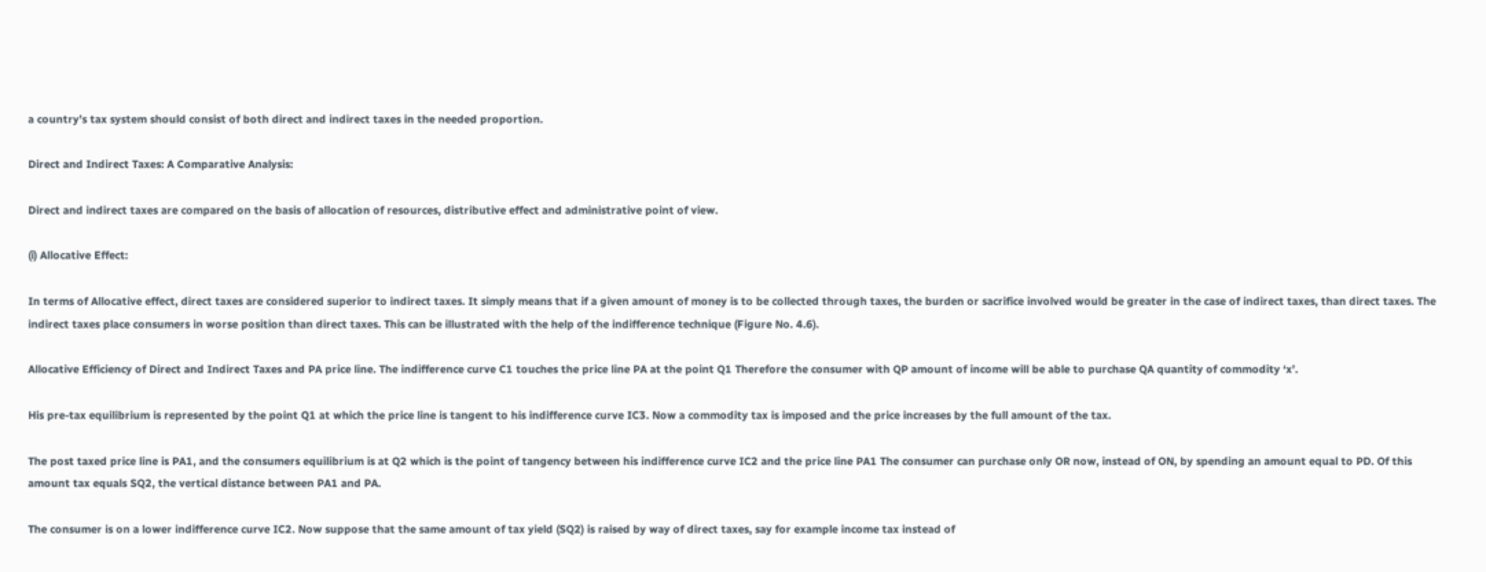a country’s tax system should consist of both direct and indirect taxes in the needed proportion.

Direct and Indirect Taxes: A Comparative Analysis:

Direct and indirect taxes are compared on the basis of allocation of resources, distributive effect and administrative point of view.

(i) Allocative Effect:

In terms of Allocative effect, direct taxes are considered superior to indirect taxes. It simply means that if a given amount of money is to be collected through taxes, the burden or sacrifice involved would be greater in the case of indirect taxes, than direct taxes. The indirect taxes place consumers in worse position than direct taxes. This can be illustrated with the help of the indifference technique (Figure No. 4.6).

Allocative Efficiency of Direct and Indirect Taxes and PA price line. The indifference curve C1 touches the price line PA at the point Q1 Therefore the consumer with QP amount of income will be able to purchase QA quantity of commodity ‘x’.

His pre-tax equilibrium is represented by the point Q1 at which the price line is tangent to his indifference curve IC3. Now a commodity tax is imposed and the price increases by the full amount of the tax.

The post taxed price line is PA1, and the consumers equilibrium is at Q2 which is the point of tangency between his indifference curve IC2 and the price line PA1 The consumer can purchase only OR now, instead of ON, by spending an amount equal to PD. Of this amount tax equals SQ2, the vertical distance between PA1 and PA.

The consumer is on a lower indifference curve IC2. Now suppose that the same amount of tax yield (SQ2) is raised by way of direct taxes, say for example income tax instead of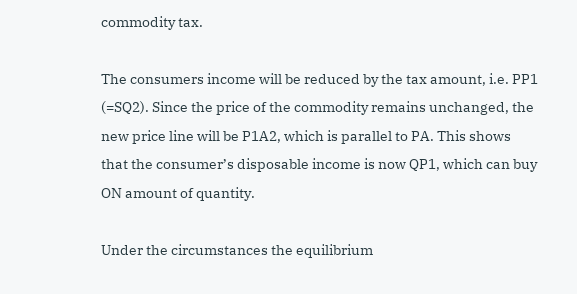commodity tax.

The consumers income will be reduced by the tax amount, i.e. PP1 (=SQ2). Since the price of the commodity remains unchanged, the new price line will be P1A2, which is parallel to PA. This shows that the consumer’s disposable income is now QP1, which can buy ON amount of quantity.

Under the circumstances the equilibrium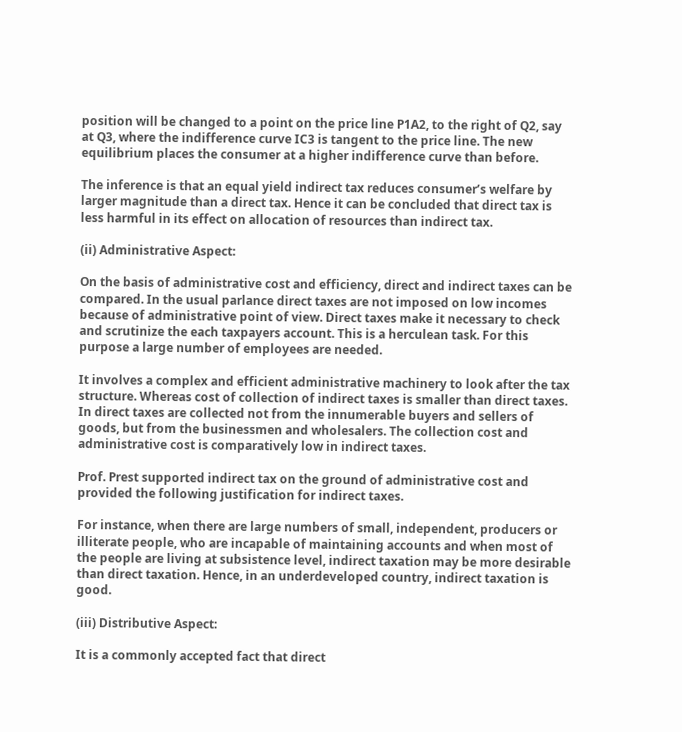position will be changed to a point on the price line P1A2, to the right of Q2, say at Q3, where the indifference curve IC3 is tangent to the price line. The new equilibrium places the consumer at a higher indifference curve than before.

The inference is that an equal yield indirect tax reduces consumer’s welfare by larger magnitude than a direct tax. Hence it can be concluded that direct tax is less harmful in its effect on allocation of resources than indirect tax.

(ii) Administrative Aspect:

On the basis of administrative cost and efficiency, direct and indirect taxes can be compared. In the usual parlance direct taxes are not imposed on low incomes because of administrative point of view. Direct taxes make it necessary to check and scrutinize the each taxpayers account. This is a herculean task. For this purpose a large number of employees are needed.

It involves a complex and efficient administrative machinery to look after the tax structure. Whereas cost of collection of indirect taxes is smaller than direct taxes. In direct taxes are collected not from the innumerable buyers and sellers of goods, but from the businessmen and wholesalers. The collection cost and administrative cost is comparatively low in indirect taxes.

Prof. Prest supported indirect tax on the ground of administrative cost and provided the following justification for indirect taxes.

For instance, when there are large numbers of small, independent, producers or illiterate people, who are incapable of maintaining accounts and when most of the people are living at subsistence level, indirect taxation may be more desirable than direct taxation. Hence, in an underdeveloped country, indirect taxation is good.

(iii) Distributive Aspect:

It is a commonly accepted fact that direct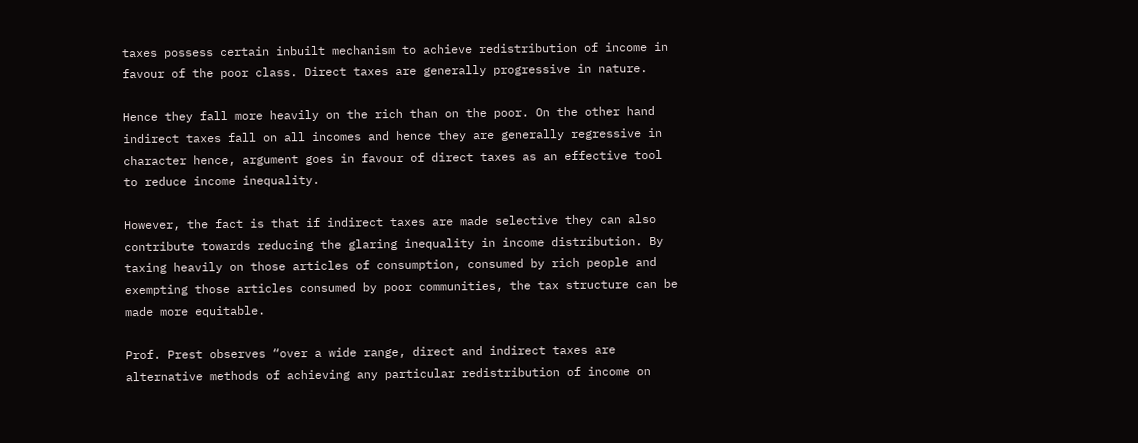taxes possess certain inbuilt mechanism to achieve redistribution of income in favour of the poor class. Direct taxes are generally progressive in nature.

Hence they fall more heavily on the rich than on the poor. On the other hand indirect taxes fall on all incomes and hence they are generally regressive in character hence, argument goes in favour of direct taxes as an effective tool to reduce income inequality.

However, the fact is that if indirect taxes are made selective they can also contribute towards reducing the glaring inequality in income distribution. By taxing heavily on those articles of consumption, consumed by rich people and exempting those articles consumed by poor communities, the tax structure can be made more equitable.

Prof. Prest observes “over a wide range, direct and indirect taxes are alternative methods of achieving any particular redistribution of income on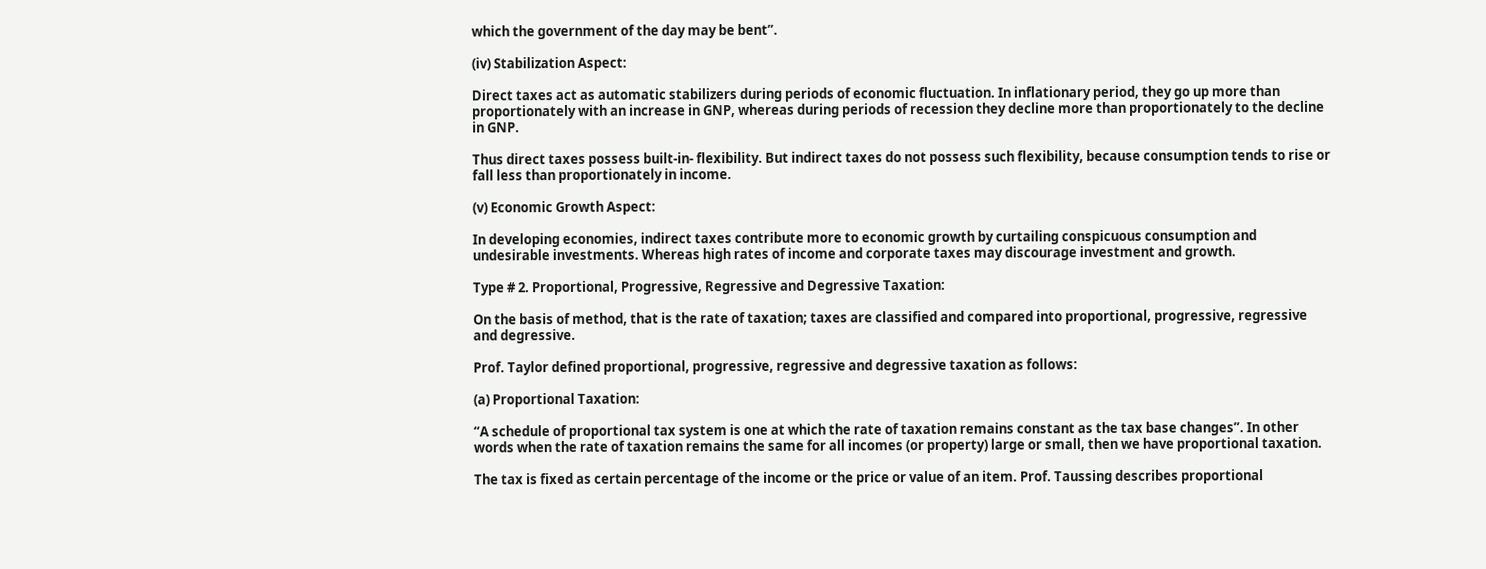which the government of the day may be bent”.

(iv) Stabilization Aspect:

Direct taxes act as automatic stabilizers during periods of economic fluctuation. In inflationary period, they go up more than proportionately with an increase in GNP, whereas during periods of recession they decline more than proportionately to the decline in GNP.

Thus direct taxes possess built-in- flexibility. But indirect taxes do not possess such flexibility, because consumption tends to rise or fall less than proportionately in income.

(v) Economic Growth Aspect:

In developing economies, indirect taxes contribute more to economic growth by curtailing conspicuous consumption and undesirable investments. Whereas high rates of income and corporate taxes may discourage investment and growth.

Type # 2. Proportional, Progressive, Regressive and Degressive Taxation:

On the basis of method, that is the rate of taxation; taxes are classified and compared into proportional, progressive, regressive and degressive.

Prof. Taylor defined proportional, progressive, regressive and degressive taxation as follows:

(a) Proportional Taxation:

“A schedule of proportional tax system is one at which the rate of taxation remains constant as the tax base changes”. In other words when the rate of taxation remains the same for all incomes (or property) large or small, then we have proportional taxation.

The tax is fixed as certain percentage of the income or the price or value of an item. Prof. Taussing describes proportional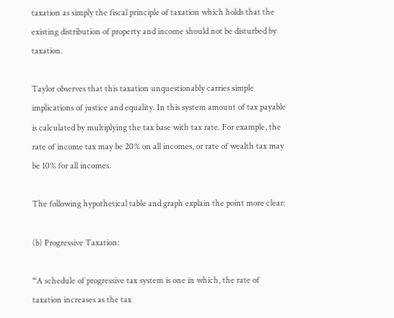taxation as simply the fiscal principle of taxation which holds that the existing distribution of property and income should not be disturbed by taxation.

Taylor observes that this taxation unquestionably carries simple implications of justice and equality. In this system amount of tax payable is calculated by multiplying the tax base with tax rate. For example, the rate of income tax may be 20% on all incomes, or rate of wealth tax may be 10% for all incomes.

The following hypothetical table and graph explain the point more clear:

(b) Progressive Taxation:

“A schedule of progressive tax system is one in which, the rate of taxation increases as the tax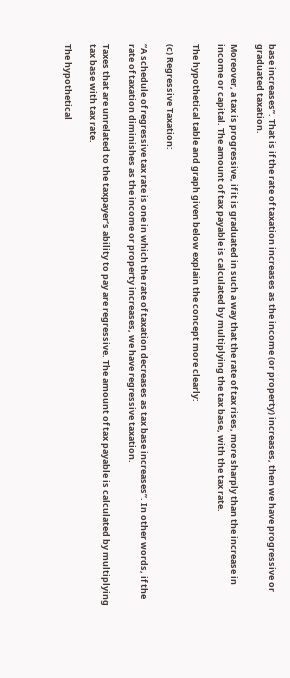base increases”. That is if the rate of taxation increases as the income (or property) increases, then we have progressive or graduated taxation.

Moreover, a tax is progressive, if it is graduated in such a way that the rate of tax rises, more sharply than the increase in income or capital. The amount of tax payable is calculated by multiplying the tax base, with the tax rate.

The hypothetical table and graph given below explain the concept more clearly:

(c) Regressive Taxation:

“A schedule of regressive tax rate is one in which the rate of taxation decreases as tax base increases”. In other words, if the rate of taxation diminishes as the income or property increases, we have regressive taxation.

Taxes that are unrelated to the taxpayer’s ability to pay are regressive. The amount of tax payable is calculated by multiplying tax base with tax rate.

The hypothetical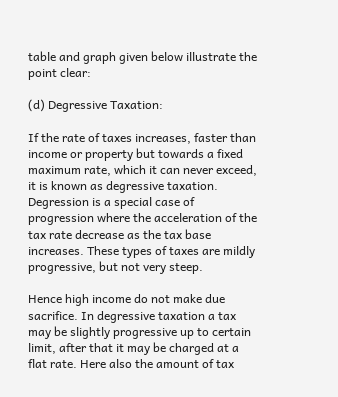table and graph given below illustrate the point clear:

(d) Degressive Taxation:

If the rate of taxes increases, faster than income or property but towards a fixed maximum rate, which it can never exceed, it is known as degressive taxation. Degression is a special case of progression where the acceleration of the tax rate decrease as the tax base increases. These types of taxes are mildly progressive, but not very steep.

Hence high income do not make due sacrifice. In degressive taxation a tax may be slightly progressive up to certain limit, after that it may be charged at a flat rate. Here also the amount of tax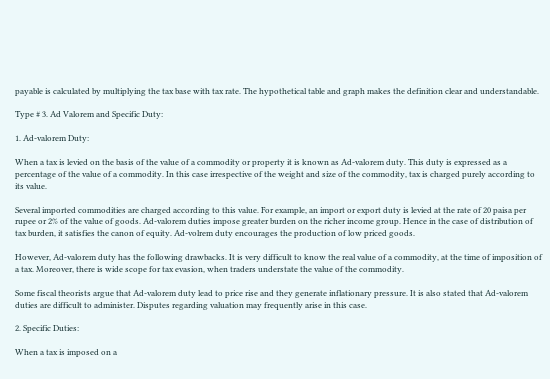payable is calculated by multiplying the tax base with tax rate. The hypothetical table and graph makes the definition clear and understandable.

Type # 3. Ad Valorem and Specific Duty:

1. Ad-valorem Duty:

When a tax is levied on the basis of the value of a commodity or property it is known as Ad-valorem duty. This duty is expressed as a percentage of the value of a commodity. In this case irrespective of the weight and size of the commodity, tax is charged purely according to its value.

Several imported commodities are charged according to this value. For example, an import or export duty is levied at the rate of 20 paisa per rupee or 2% of the value of goods. Ad-valorem duties impose greater burden on the richer income group. Hence in the case of distribution of tax burden, it satisfies the canon of equity. Ad-volrem duty encourages the production of low priced goods.

However, Ad-valorem duty has the following drawbacks. It is very difficult to know the real value of a commodity, at the time of imposition of a tax. Moreover, there is wide scope for tax evasion, when traders understate the value of the commodity.

Some fiscal theorists argue that Ad-valorem duty lead to price rise and they generate inflationary pressure. It is also stated that Ad-valorem duties are difficult to administer. Disputes regarding valuation may frequently arise in this case.

2. Specific Duties:

When a tax is imposed on a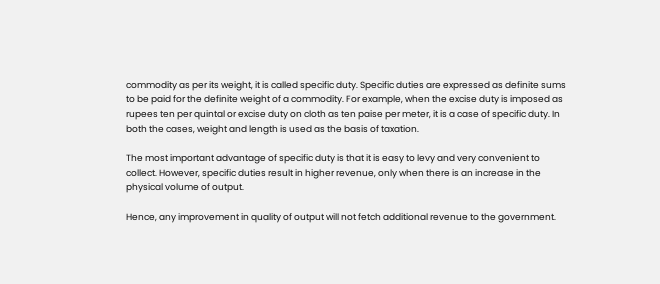commodity as per its weight, it is called specific duty. Specific duties are expressed as definite sums to be paid for the definite weight of a commodity. For example, when the excise duty is imposed as rupees ten per quintal or excise duty on cloth as ten paise per meter, it is a case of specific duty. In both the cases, weight and length is used as the basis of taxation.

The most important advantage of specific duty is that it is easy to levy and very convenient to collect. However, specific duties result in higher revenue, only when there is an increase in the physical volume of output.

Hence, any improvement in quality of output will not fetch additional revenue to the government.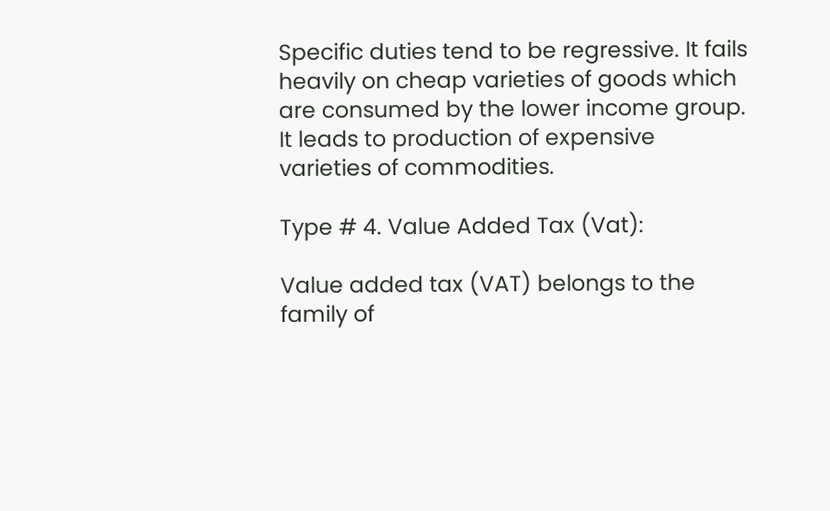Specific duties tend to be regressive. It fails heavily on cheap varieties of goods which are consumed by the lower income group. It leads to production of expensive varieties of commodities.

Type # 4. Value Added Tax (Vat):

Value added tax (VAT) belongs to the family of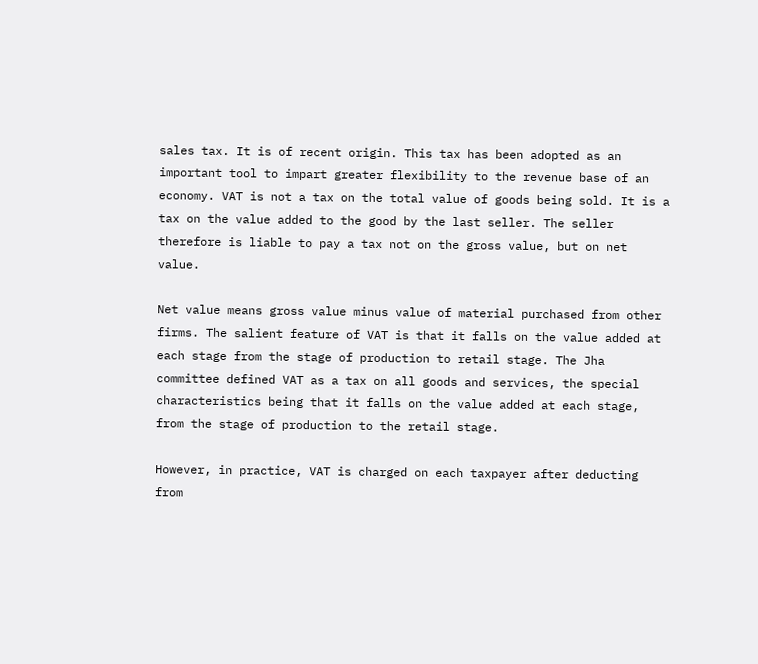sales tax. It is of recent origin. This tax has been adopted as an important tool to impart greater flexibility to the revenue base of an economy. VAT is not a tax on the total value of goods being sold. It is a tax on the value added to the good by the last seller. The seller therefore is liable to pay a tax not on the gross value, but on net value.

Net value means gross value minus value of material purchased from other firms. The salient feature of VAT is that it falls on the value added at each stage from the stage of production to retail stage. The Jha committee defined VAT as a tax on all goods and services, the special characteristics being that it falls on the value added at each stage, from the stage of production to the retail stage.

However, in practice, VAT is charged on each taxpayer after deducting from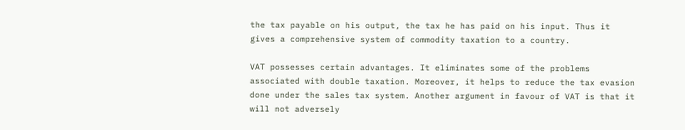the tax payable on his output, the tax he has paid on his input. Thus it gives a comprehensive system of commodity taxation to a country.

VAT possesses certain advantages. It eliminates some of the problems associated with double taxation. Moreover, it helps to reduce the tax evasion done under the sales tax system. Another argument in favour of VAT is that it will not adversely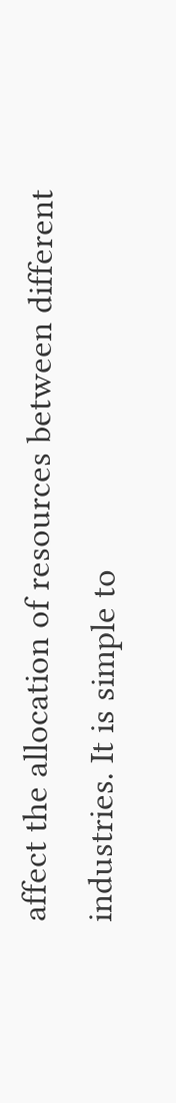affect the allocation of resources between different industries. It is simple to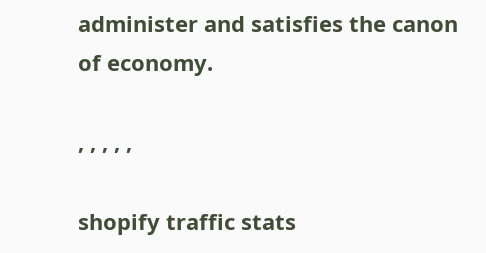administer and satisfies the canon of economy.

, , , , ,

shopify traffic stats